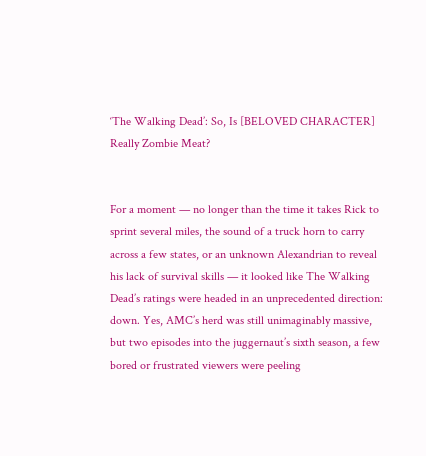‘The Walking Dead’: So, Is [BELOVED CHARACTER] Really Zombie Meat?


For a moment — no longer than the time it takes Rick to sprint several miles, the sound of a truck horn to carry across a few states, or an unknown Alexandrian to reveal his lack of survival skills — it looked like The Walking Dead’s ratings were headed in an unprecedented direction: down. Yes, AMC’s herd was still unimaginably massive, but two episodes into the juggernaut’s sixth season, a few bored or frustrated viewers were peeling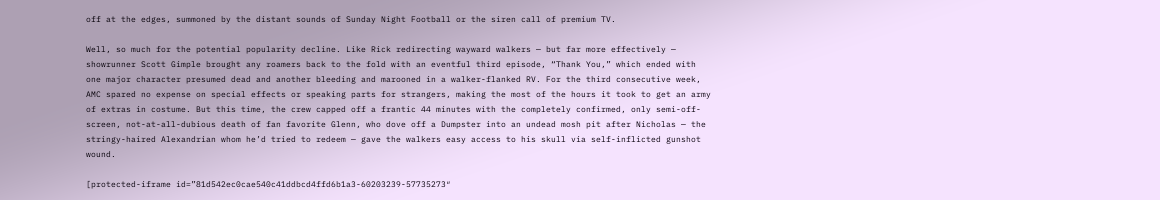off at the edges, summoned by the distant sounds of Sunday Night Football or the siren call of premium TV.

Well, so much for the potential popularity decline. Like Rick redirecting wayward walkers — but far more effectively — showrunner Scott Gimple brought any roamers back to the fold with an eventful third episode, “Thank You,” which ended with one major character presumed dead and another bleeding and marooned in a walker-flanked RV. For the third consecutive week, AMC spared no expense on special effects or speaking parts for strangers, making the most of the hours it took to get an army of extras in costume. But this time, the crew capped off a frantic 44 minutes with the completely confirmed, only semi-off-screen, not-at-all-dubious death of fan favorite Glenn, who dove off a Dumpster into an undead mosh pit after Nicholas — the stringy-haired Alexandrian whom he’d tried to redeem — gave the walkers easy access to his skull via self-inflicted gunshot wound.

[protected-iframe id=”81d542ec0cae540c41ddbcd4ffd6b1a3-60203239-57735273″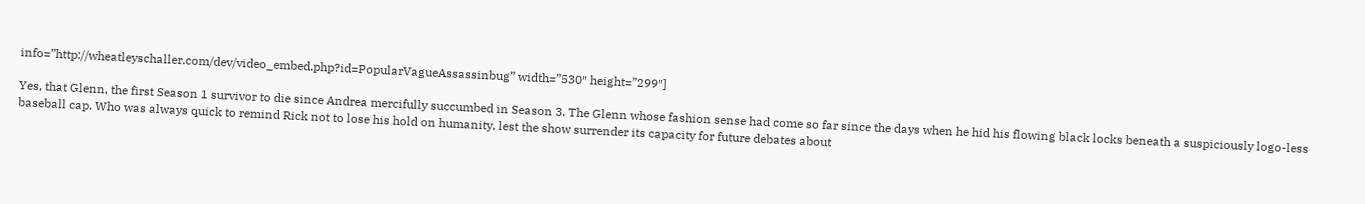info=”http://wheatleyschaller.com/dev/video_embed.php?id=PopularVagueAssassinbug” width=”530″ height=”299″]

Yes, that Glenn, the first Season 1 survivor to die since Andrea mercifully succumbed in Season 3. The Glenn whose fashion sense had come so far since the days when he hid his flowing black locks beneath a suspiciously logo-less baseball cap. Who was always quick to remind Rick not to lose his hold on humanity, lest the show surrender its capacity for future debates about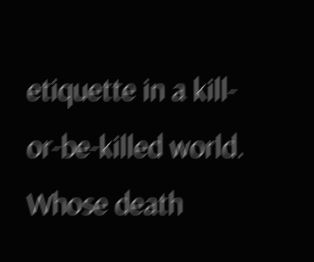etiquette in a kill-or-be-killed world. Whose death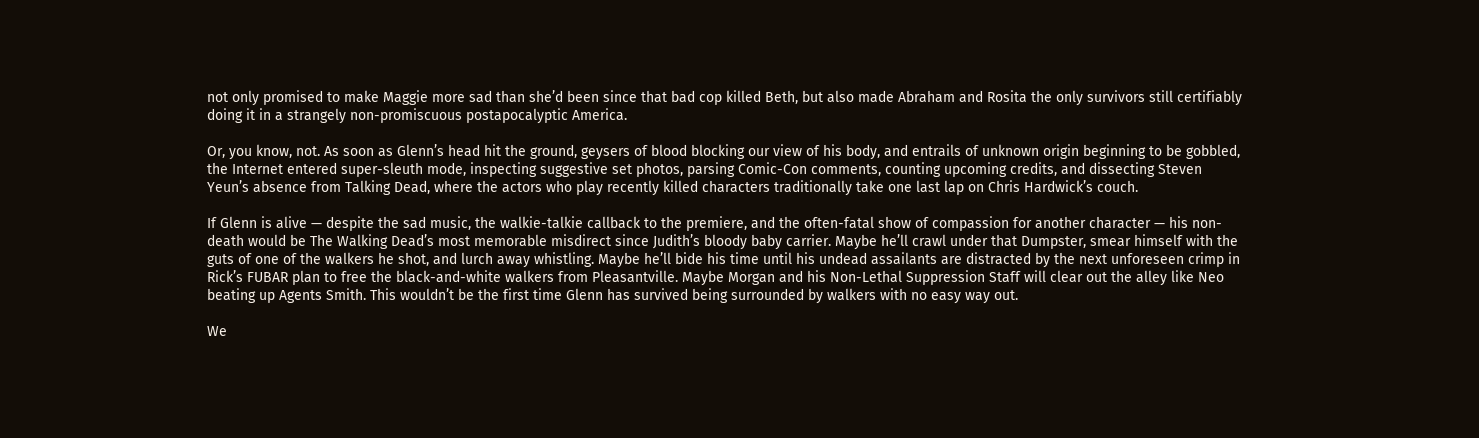not only promised to make Maggie more sad than she’d been since that bad cop killed Beth, but also made Abraham and Rosita the only survivors still certifiably doing it in a strangely non-promiscuous postapocalyptic America.

Or, you know, not. As soon as Glenn’s head hit the ground, geysers of blood blocking our view of his body, and entrails of unknown origin beginning to be gobbled, the Internet entered super-sleuth mode, inspecting suggestive set photos, parsing Comic-Con comments, counting upcoming credits, and dissecting Steven Yeun’s absence from Talking Dead, where the actors who play recently killed characters traditionally take one last lap on Chris Hardwick’s couch.

If Glenn is alive — despite the sad music, the walkie-talkie callback to the premiere, and the often-fatal show of compassion for another character — his non-death would be The Walking Dead’s most memorable misdirect since Judith’s bloody baby carrier. Maybe he’ll crawl under that Dumpster, smear himself with the guts of one of the walkers he shot, and lurch away whistling. Maybe he’ll bide his time until his undead assailants are distracted by the next unforeseen crimp in Rick’s FUBAR plan to free the black-and-white walkers from Pleasantville. Maybe Morgan and his Non-Lethal Suppression Staff will clear out the alley like Neo beating up Agents Smith. This wouldn’t be the first time Glenn has survived being surrounded by walkers with no easy way out.

We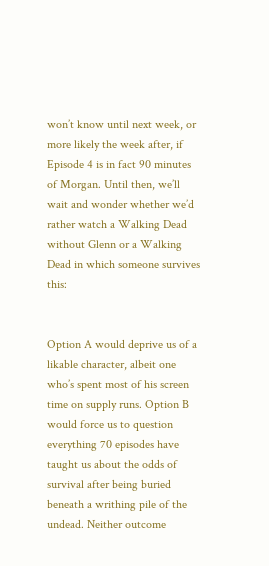won’t know until next week, or more likely the week after, if Episode 4 is in fact 90 minutes of Morgan. Until then, we’ll wait and wonder whether we’d rather watch a Walking Dead without Glenn or a Walking Dead in which someone survives this:


Option A would deprive us of a likable character, albeit one who’s spent most of his screen time on supply runs. Option B would force us to question everything 70 episodes have taught us about the odds of survival after being buried beneath a writhing pile of the undead. Neither outcome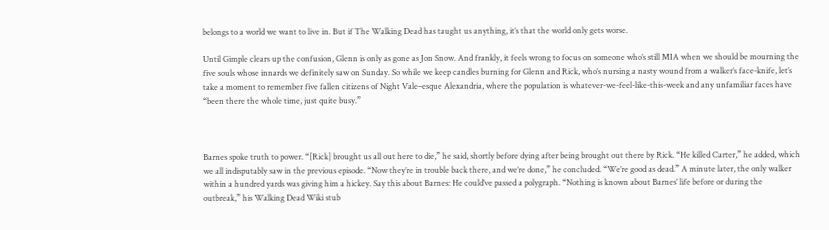belongs to a world we want to live in. But if The Walking Dead has taught us anything, it’s that the world only gets worse.

Until Gimple clears up the confusion, Glenn is only as gone as Jon Snow. And frankly, it feels wrong to focus on someone who’s still MIA when we should be mourning the five souls whose innards we definitely saw on Sunday. So while we keep candles burning for Glenn and Rick, who’s nursing a nasty wound from a walker’s face-knife, let’s take a moment to remember five fallen citizens of Night Vale–esque Alexandria, where the population is whatever-we-feel-like-this-week and any unfamiliar faces have “been there the whole time, just quite busy.”



Barnes spoke truth to power. “[Rick] brought us all out here to die,” he said, shortly before dying after being brought out there by Rick. “He killed Carter,” he added, which we all indisputably saw in the previous episode. “Now they’re in trouble back there, and we’re done,” he concluded. “We’re good as dead.” A minute later, the only walker within a hundred yards was giving him a hickey. Say this about Barnes: He could’ve passed a polygraph. “Nothing is known about Barnes’ life before or during the outbreak,” his Walking Dead Wiki stub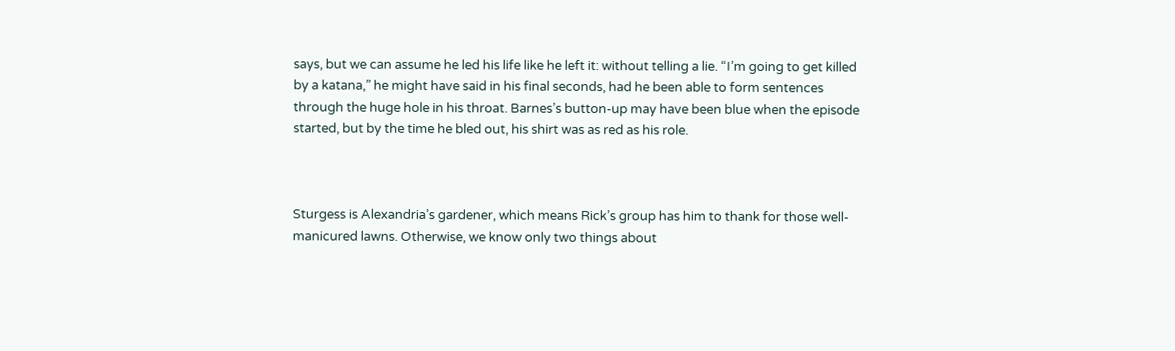says, but we can assume he led his life like he left it: without telling a lie. “I’m going to get killed by a katana,” he might have said in his final seconds, had he been able to form sentences through the huge hole in his throat. Barnes’s button-up may have been blue when the episode started, but by the time he bled out, his shirt was as red as his role.



Sturgess is Alexandria’s gardener, which means Rick’s group has him to thank for those well-manicured lawns. Otherwise, we know only two things about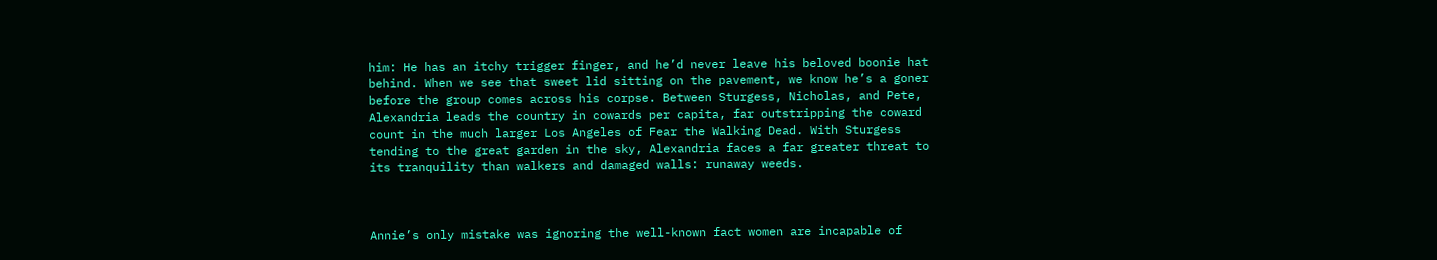him: He has an itchy trigger finger, and he’d never leave his beloved boonie hat behind. When we see that sweet lid sitting on the pavement, we know he’s a goner before the group comes across his corpse. Between Sturgess, Nicholas, and Pete, Alexandria leads the country in cowards per capita, far outstripping the coward count in the much larger Los Angeles of Fear the Walking Dead. With Sturgess tending to the great garden in the sky, Alexandria faces a far greater threat to its tranquility than walkers and damaged walls: runaway weeds.



Annie’s only mistake was ignoring the well-known fact women are incapable of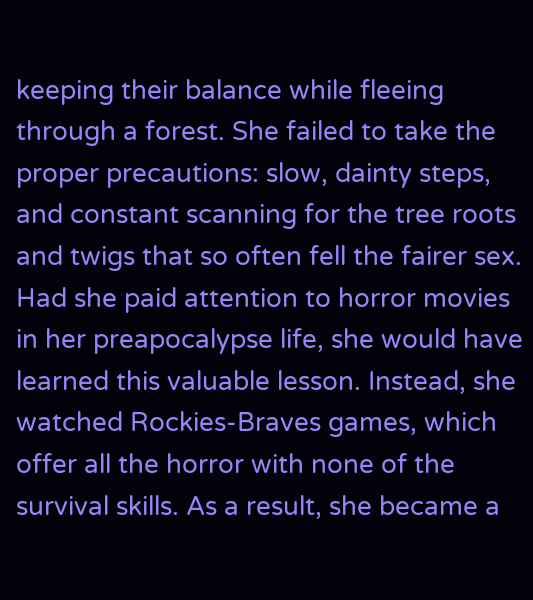keeping their balance while fleeing through a forest. She failed to take the proper precautions: slow, dainty steps, and constant scanning for the tree roots and twigs that so often fell the fairer sex. Had she paid attention to horror movies in her preapocalypse life, she would have learned this valuable lesson. Instead, she watched Rockies-Braves games, which offer all the horror with none of the survival skills. As a result, she became a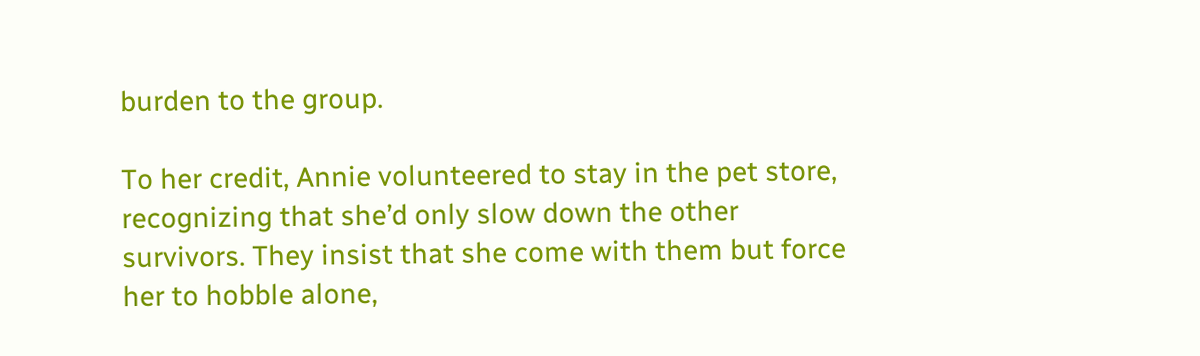burden to the group.

To her credit, Annie volunteered to stay in the pet store, recognizing that she’d only slow down the other survivors. They insist that she come with them but force her to hobble alone,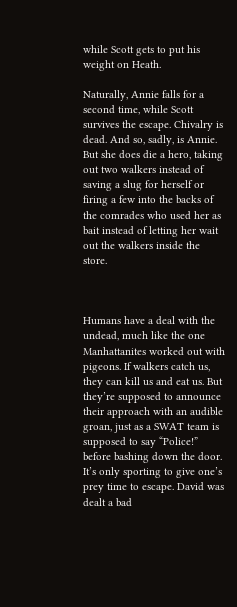while Scott gets to put his weight on Heath.

Naturally, Annie falls for a second time, while Scott survives the escape. Chivalry is dead. And so, sadly, is Annie. But she does die a hero, taking out two walkers instead of saving a slug for herself or firing a few into the backs of the comrades who used her as bait instead of letting her wait out the walkers inside the store.



Humans have a deal with the undead, much like the one Manhattanites worked out with pigeons. If walkers catch us, they can kill us and eat us. But they’re supposed to announce their approach with an audible groan, just as a SWAT team is supposed to say “Police!” before bashing down the door. It’s only sporting to give one’s prey time to escape. David was dealt a bad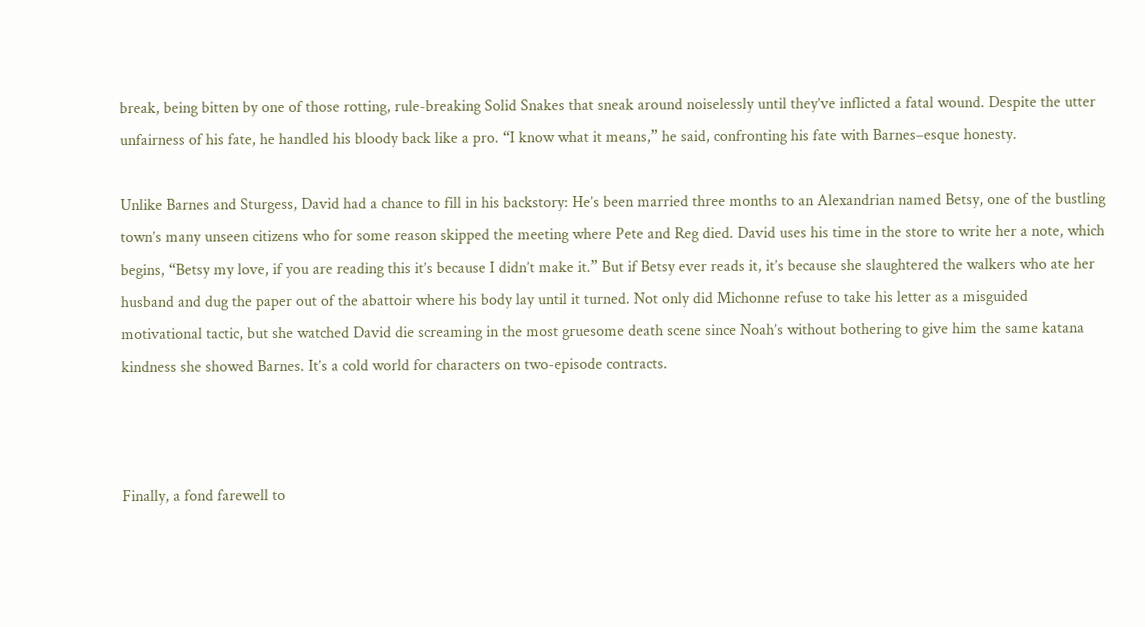break, being bitten by one of those rotting, rule-breaking Solid Snakes that sneak around noiselessly until they’ve inflicted a fatal wound. Despite the utter unfairness of his fate, he handled his bloody back like a pro. “I know what it means,” he said, confronting his fate with Barnes–esque honesty.

Unlike Barnes and Sturgess, David had a chance to fill in his backstory: He’s been married three months to an Alexandrian named Betsy, one of the bustling town’s many unseen citizens who for some reason skipped the meeting where Pete and Reg died. David uses his time in the store to write her a note, which begins, “Betsy my love, if you are reading this it’s because I didn’t make it.” But if Betsy ever reads it, it’s because she slaughtered the walkers who ate her husband and dug the paper out of the abattoir where his body lay until it turned. Not only did Michonne refuse to take his letter as a misguided motivational tactic, but she watched David die screaming in the most gruesome death scene since Noah’s without bothering to give him the same katana kindness she showed Barnes. It’s a cold world for characters on two-episode contracts.



Finally, a fond farewell to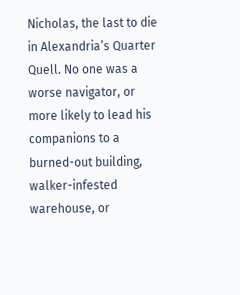Nicholas, the last to die in Alexandria’s Quarter Quell. No one was a worse navigator, or more likely to lead his companions to a burned-out building, walker-infested warehouse, or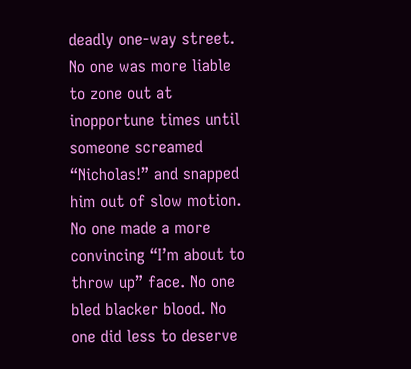deadly one-way street. No one was more liable to zone out at inopportune times until someone screamed “Nicholas!” and snapped him out of slow motion. No one made a more convincing “I’m about to throw up” face. No one bled blacker blood. No one did less to deserve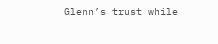Glenn’s trust while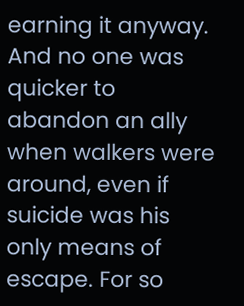earning it anyway. And no one was quicker to abandon an ally when walkers were around, even if suicide was his only means of escape. For so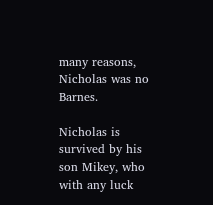many reasons, Nicholas was no Barnes.

Nicholas is survived by his son Mikey, who with any luck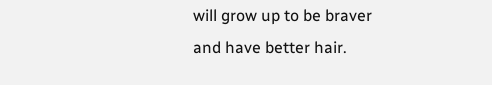will grow up to be braver and have better hair.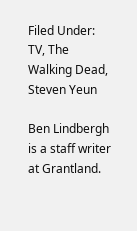Filed Under: TV, The Walking Dead, Steven Yeun

Ben Lindbergh is a staff writer at Grantland.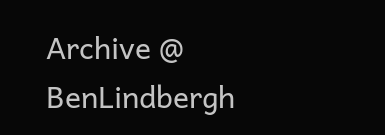Archive @ BenLindbergh